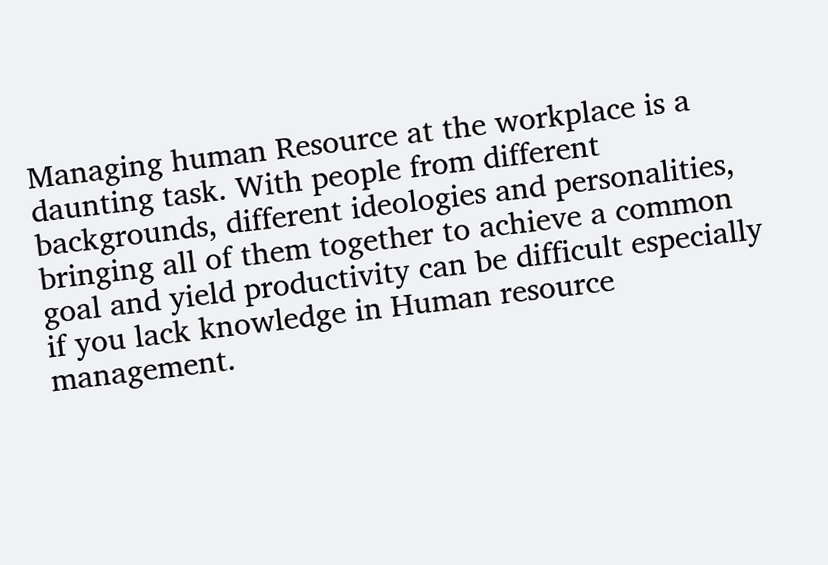Managing human Resource at the workplace is a daunting task. With people from different backgrounds, different ideologies and personalities, bringing all of them together to achieve a common goal and yield productivity can be difficult especially if you lack knowledge in Human resource management.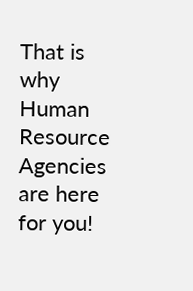That is why Human Resource Agencies are here for you!